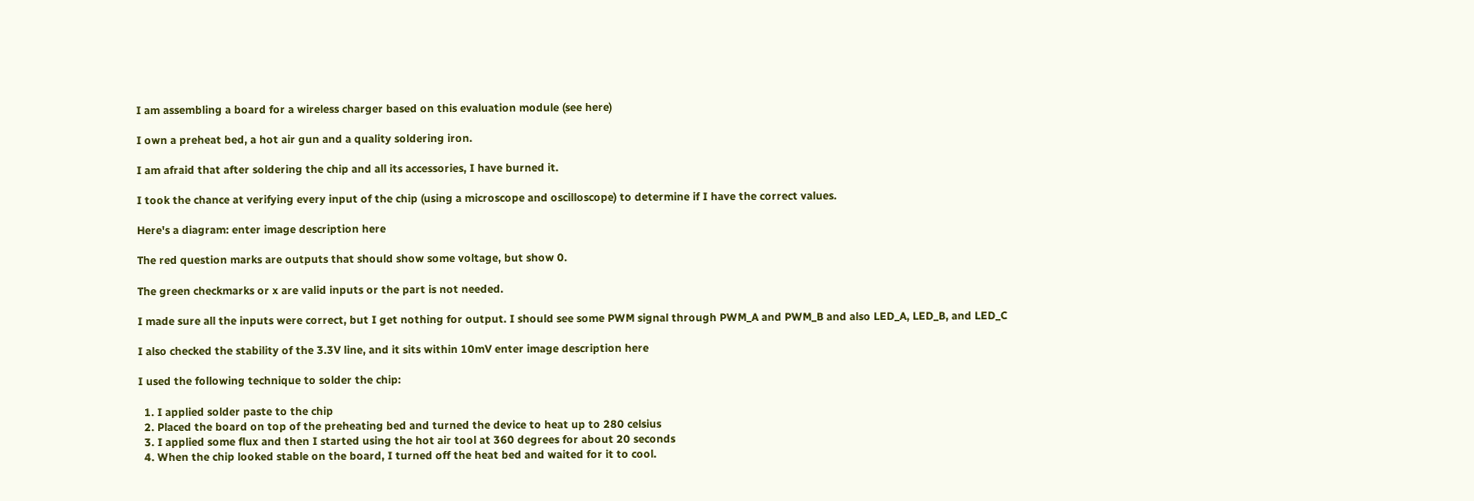I am assembling a board for a wireless charger based on this evaluation module (see here)

I own a preheat bed, a hot air gun and a quality soldering iron.

I am afraid that after soldering the chip and all its accessories, I have burned it.

I took the chance at verifying every input of the chip (using a microscope and oscilloscope) to determine if I have the correct values.

Here's a diagram: enter image description here

The red question marks are outputs that should show some voltage, but show 0.

The green checkmarks or x are valid inputs or the part is not needed.

I made sure all the inputs were correct, but I get nothing for output. I should see some PWM signal through PWM_A and PWM_B and also LED_A, LED_B, and LED_C

I also checked the stability of the 3.3V line, and it sits within 10mV enter image description here

I used the following technique to solder the chip:

  1. I applied solder paste to the chip
  2. Placed the board on top of the preheating bed and turned the device to heat up to 280 celsius
  3. I applied some flux and then I started using the hot air tool at 360 degrees for about 20 seconds
  4. When the chip looked stable on the board, I turned off the heat bed and waited for it to cool.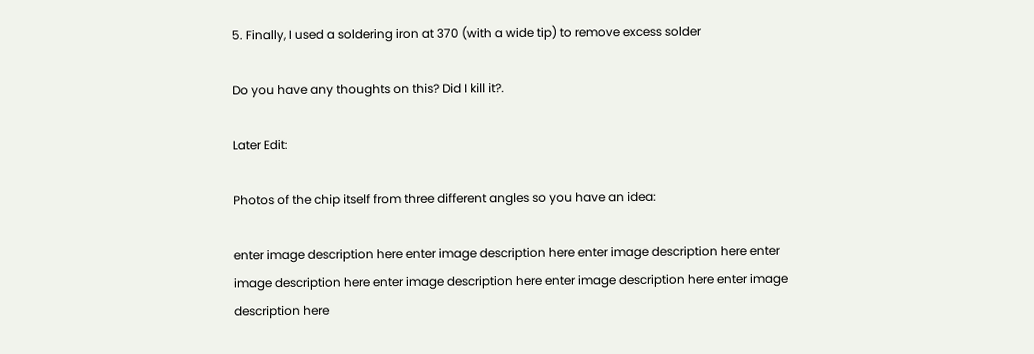5. Finally, I used a soldering iron at 370 (with a wide tip) to remove excess solder

Do you have any thoughts on this? Did I kill it?.

Later Edit:

Photos of the chip itself from three different angles so you have an idea:

enter image description here enter image description here enter image description here enter image description here enter image description here enter image description here enter image description here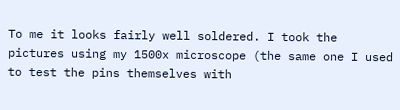To me it looks fairly well soldered. I took the pictures using my 1500x microscope (the same one I used to test the pins themselves with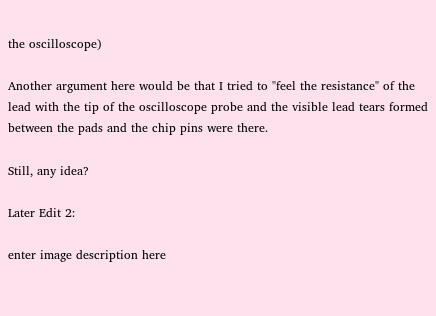the oscilloscope)

Another argument here would be that I tried to "feel the resistance" of the lead with the tip of the oscilloscope probe and the visible lead tears formed between the pads and the chip pins were there.

Still, any idea?

Later Edit 2:

enter image description here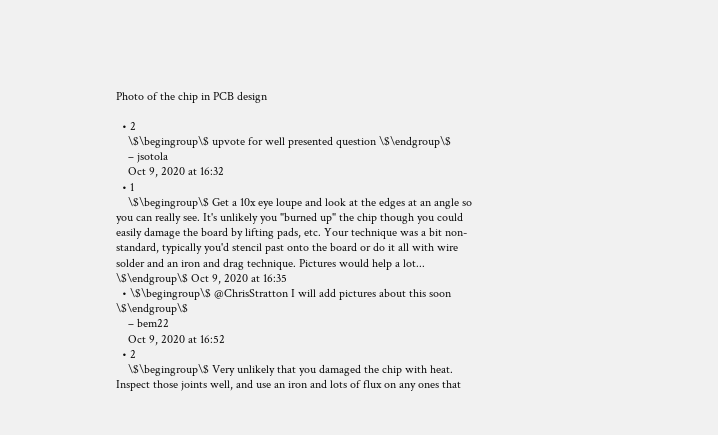Photo of the chip in PCB design

  • 2
    \$\begingroup\$ upvote for well presented question \$\endgroup\$
    – jsotola
    Oct 9, 2020 at 16:32
  • 1
    \$\begingroup\$ Get a 10x eye loupe and look at the edges at an angle so you can really see. It's unlikely you "burned up" the chip though you could easily damage the board by lifting pads, etc. Your technique was a bit non-standard, typically you'd stencil past onto the board or do it all with wire solder and an iron and drag technique. Pictures would help a lot... \$\endgroup\$ Oct 9, 2020 at 16:35
  • \$\begingroup\$ @ChrisStratton I will add pictures about this soon \$\endgroup\$
    – bem22
    Oct 9, 2020 at 16:52
  • 2
    \$\begingroup\$ Very unlikely that you damaged the chip with heat. Inspect those joints well, and use an iron and lots of flux on any ones that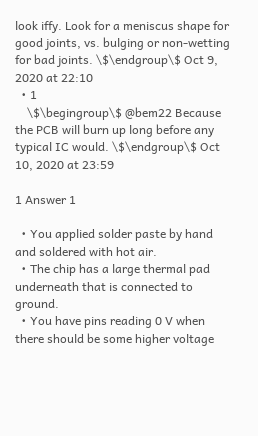look iffy. Look for a meniscus shape for good joints, vs. bulging or non-wetting for bad joints. \$\endgroup\$ Oct 9, 2020 at 22:10
  • 1
    \$\begingroup\$ @bem22 Because the PCB will burn up long before any typical IC would. \$\endgroup\$ Oct 10, 2020 at 23:59

1 Answer 1

  • You applied solder paste by hand and soldered with hot air.
  • The chip has a large thermal pad underneath that is connected to ground.
  • You have pins reading 0 V when there should be some higher voltage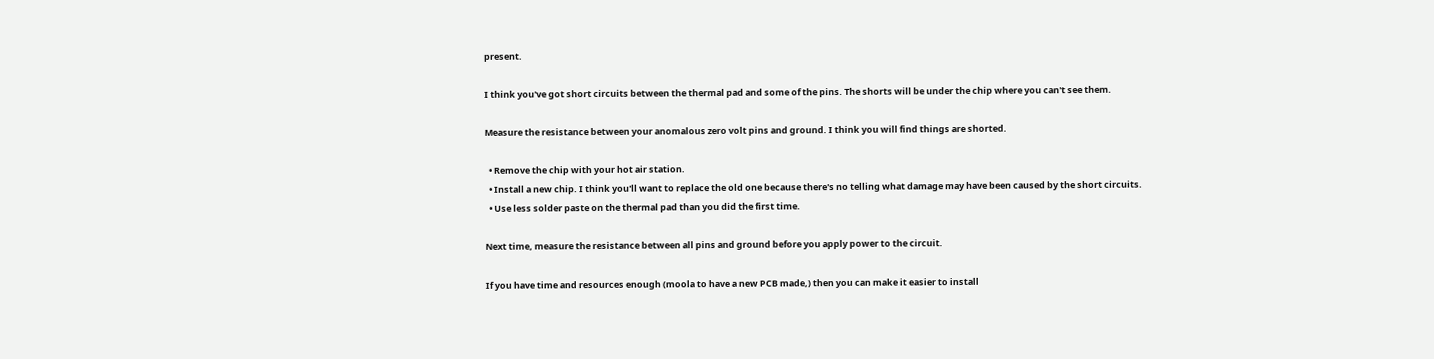present.

I think you've got short circuits between the thermal pad and some of the pins. The shorts will be under the chip where you can't see them.

Measure the resistance between your anomalous zero volt pins and ground. I think you will find things are shorted.

  • Remove the chip with your hot air station.
  • Install a new chip. I think you'll want to replace the old one because there's no telling what damage may have been caused by the short circuits.
  • Use less solder paste on the thermal pad than you did the first time.

Next time, measure the resistance between all pins and ground before you apply power to the circuit.

If you have time and resources enough (moola to have a new PCB made,) then you can make it easier to install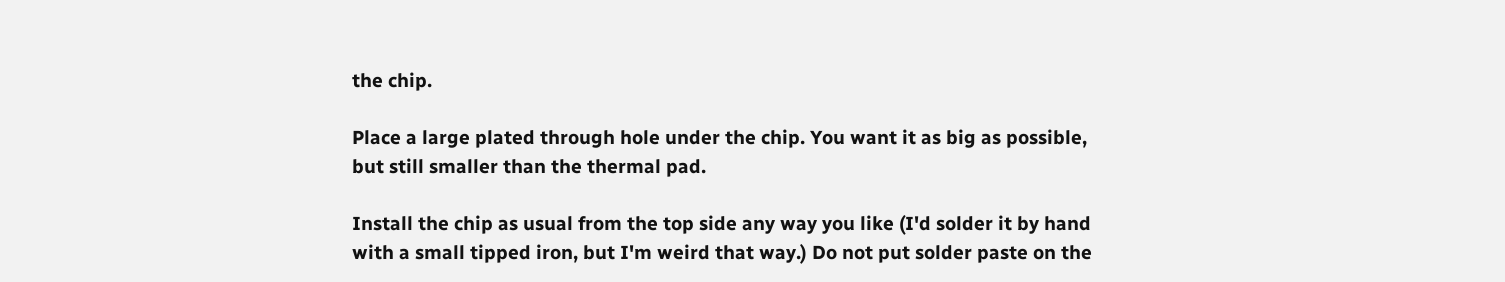the chip.

Place a large plated through hole under the chip. You want it as big as possible, but still smaller than the thermal pad.

Install the chip as usual from the top side any way you like (I'd solder it by hand with a small tipped iron, but I'm weird that way.) Do not put solder paste on the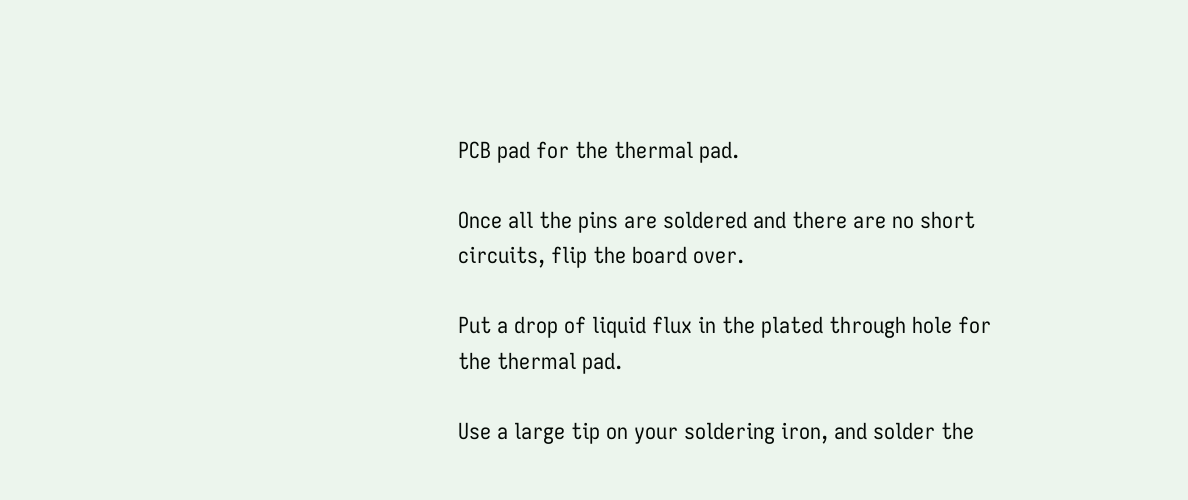PCB pad for the thermal pad.

Once all the pins are soldered and there are no short circuits, flip the board over.

Put a drop of liquid flux in the plated through hole for the thermal pad.

Use a large tip on your soldering iron, and solder the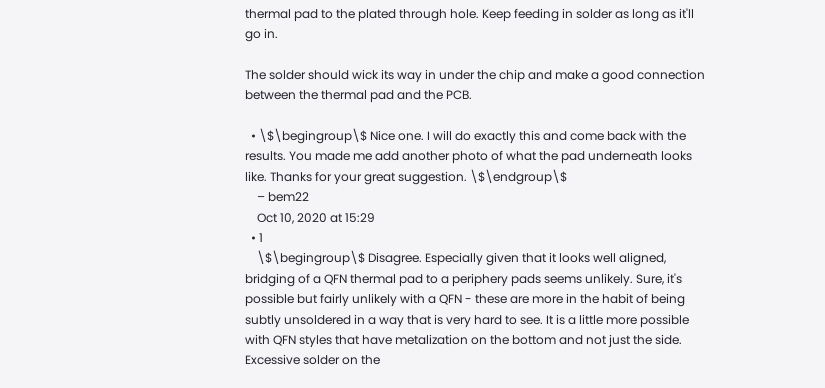thermal pad to the plated through hole. Keep feeding in solder as long as it'll go in.

The solder should wick its way in under the chip and make a good connection between the thermal pad and the PCB.

  • \$\begingroup\$ Nice one. I will do exactly this and come back with the results. You made me add another photo of what the pad underneath looks like. Thanks for your great suggestion. \$\endgroup\$
    – bem22
    Oct 10, 2020 at 15:29
  • 1
    \$\begingroup\$ Disagree. Especially given that it looks well aligned, bridging of a QFN thermal pad to a periphery pads seems unlikely. Sure, it's possible but fairly unlikely with a QFN - these are more in the habit of being subtly unsoldered in a way that is very hard to see. It is a little more possible with QFN styles that have metalization on the bottom and not just the side. Excessive solder on the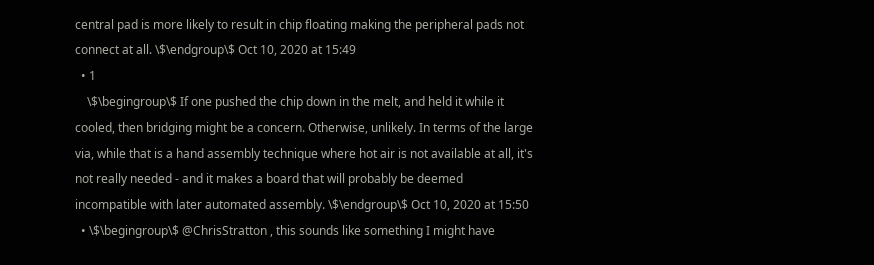central pad is more likely to result in chip floating making the peripheral pads not connect at all. \$\endgroup\$ Oct 10, 2020 at 15:49
  • 1
    \$\begingroup\$ If one pushed the chip down in the melt, and held it while it cooled, then bridging might be a concern. Otherwise, unlikely. In terms of the large via, while that is a hand assembly technique where hot air is not available at all, it's not really needed - and it makes a board that will probably be deemed incompatible with later automated assembly. \$\endgroup\$ Oct 10, 2020 at 15:50
  • \$\begingroup\$ @ChrisStratton , this sounds like something I might have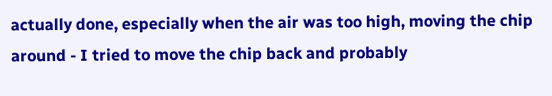actually done, especially when the air was too high, moving the chip around - I tried to move the chip back and probably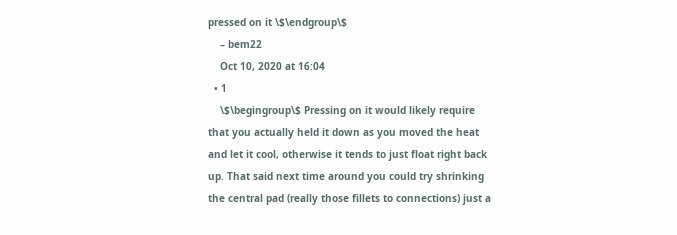pressed on it \$\endgroup\$
    – bem22
    Oct 10, 2020 at 16:04
  • 1
    \$\begingroup\$ Pressing on it would likely require that you actually held it down as you moved the heat and let it cool, otherwise it tends to just float right back up. That said next time around you could try shrinking the central pad (really those fillets to connections) just a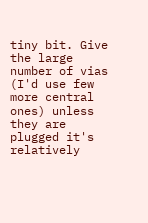tiny bit. Give the large number of vias (I'd use few more central ones) unless they are plugged it's relatively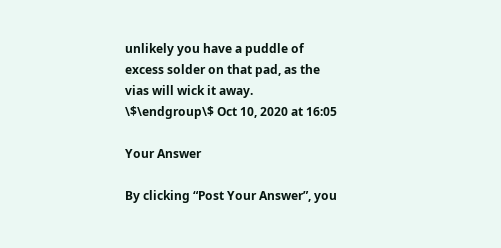unlikely you have a puddle of excess solder on that pad, as the vias will wick it away. \$\endgroup\$ Oct 10, 2020 at 16:05

Your Answer

By clicking “Post Your Answer”, you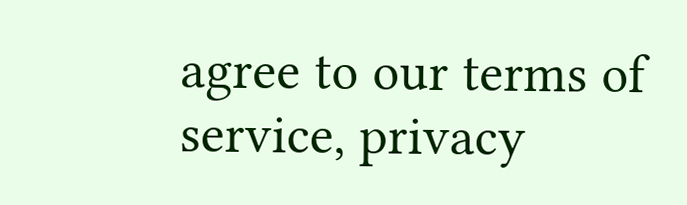agree to our terms of service, privacy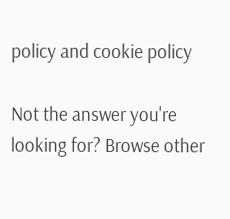policy and cookie policy

Not the answer you're looking for? Browse other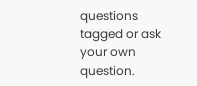questions tagged or ask your own question.